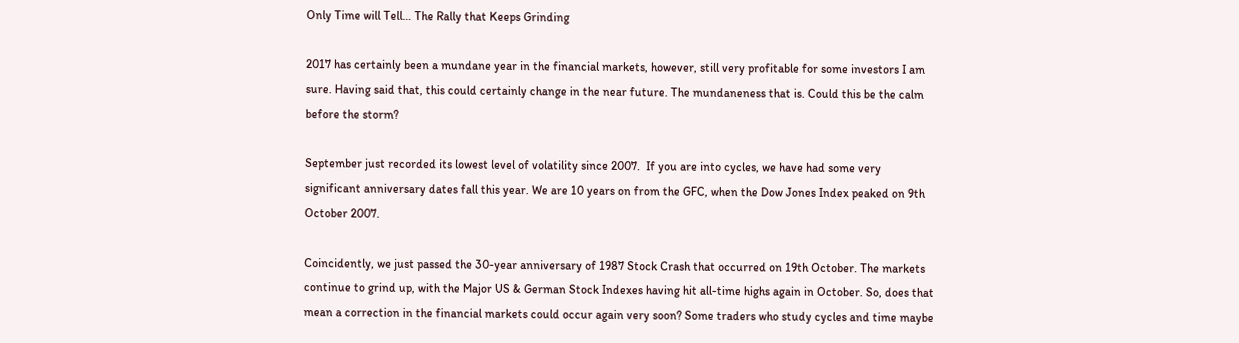Only Time will Tell… The Rally that Keeps Grinding

2017 has certainly been a mundane year in the financial markets, however, still very profitable for some investors I am sure. Having said that, this could certainly change in the near future. The mundaneness that is. Could this be the calm before the storm?

September just recorded its lowest level of volatility since 2007.  If you are into cycles, we have had some very significant anniversary dates fall this year. We are 10 years on from the GFC, when the Dow Jones Index peaked on 9th October 2007.

Coincidently, we just passed the 30-year anniversary of 1987 Stock Crash that occurred on 19th October. The markets continue to grind up, with the Major US & German Stock Indexes having hit all-time highs again in October. So, does that mean a correction in the financial markets could occur again very soon? Some traders who study cycles and time maybe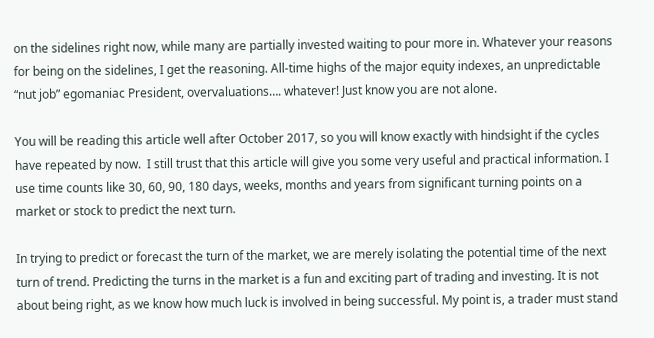on the sidelines right now, while many are partially invested waiting to pour more in. Whatever your reasons for being on the sidelines, I get the reasoning. All-time highs of the major equity indexes, an unpredictable “nut job” egomaniac President, overvaluations…. whatever! Just know you are not alone.

You will be reading this article well after October 2017, so you will know exactly with hindsight if the cycles have repeated by now.  I still trust that this article will give you some very useful and practical information. I use time counts like 30, 60, 90, 180 days, weeks, months and years from significant turning points on a market or stock to predict the next turn.

In trying to predict or forecast the turn of the market, we are merely isolating the potential time of the next turn of trend. Predicting the turns in the market is a fun and exciting part of trading and investing. It is not about being right, as we know how much luck is involved in being successful. My point is, a trader must stand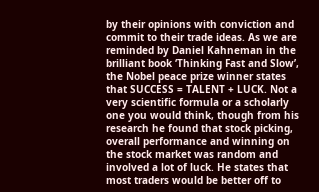by their opinions with conviction and commit to their trade ideas. As we are reminded by Daniel Kahneman in the brilliant book ‘Thinking Fast and Slow’, the Nobel peace prize winner states that SUCCESS = TALENT + LUCK. Not a very scientific formula or a scholarly one you would think, though from his research he found that stock picking, overall performance and winning on the stock market was random and involved a lot of luck. He states that most traders would be better off to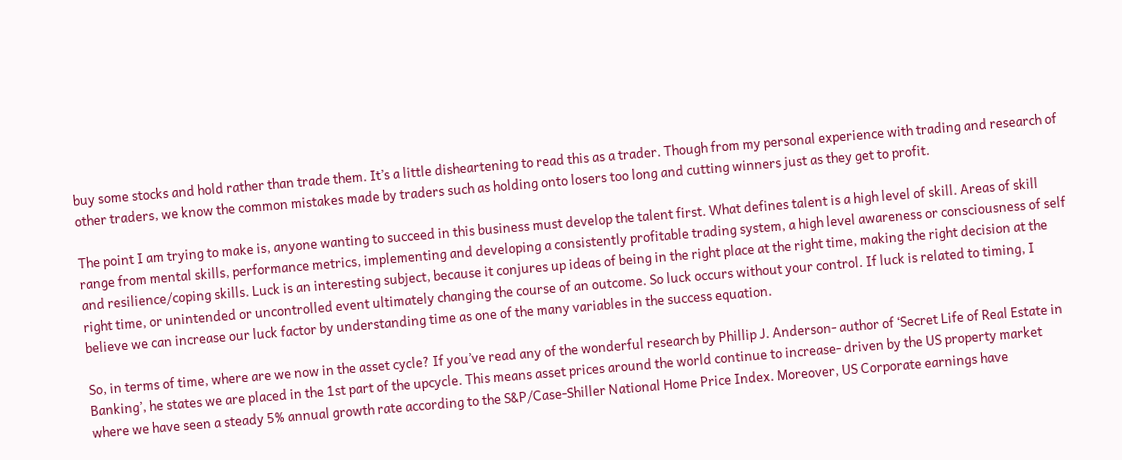buy some stocks and hold rather than trade them. It’s a little disheartening to read this as a trader. Though from my personal experience with trading and research of other traders, we know the common mistakes made by traders such as holding onto losers too long and cutting winners just as they get to profit.

The point I am trying to make is, anyone wanting to succeed in this business must develop the talent first. What defines talent is a high level of skill. Areas of skill range from mental skills, performance metrics, implementing and developing a consistently profitable trading system, a high level awareness or consciousness of self and resilience/coping skills. Luck is an interesting subject, because it conjures up ideas of being in the right place at the right time, making the right decision at the right time, or unintended or uncontrolled event ultimately changing the course of an outcome. So luck occurs without your control. If luck is related to timing, I believe we can increase our luck factor by understanding time as one of the many variables in the success equation.

So, in terms of time, where are we now in the asset cycle? If you’ve read any of the wonderful research by Phillip J. Anderson- author of ‘Secret Life of Real Estate in Banking’, he states we are placed in the 1st part of the upcycle. This means asset prices around the world continue to increase- driven by the US property market where we have seen a steady 5% annual growth rate according to the S&P/Case-Shiller National Home Price Index. Moreover, US Corporate earnings have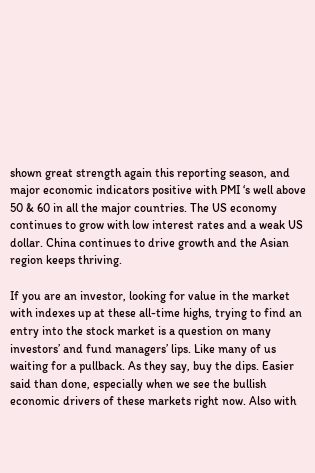shown great strength again this reporting season, and major economic indicators positive with PMI ‘s well above 50 & 60 in all the major countries. The US economy continues to grow with low interest rates and a weak US dollar. China continues to drive growth and the Asian region keeps thriving.

If you are an investor, looking for value in the market with indexes up at these all-time highs, trying to find an entry into the stock market is a question on many investors’ and fund managers’ lips. Like many of us waiting for a pullback. As they say, buy the dips. Easier said than done, especially when we see the bullish economic drivers of these markets right now. Also with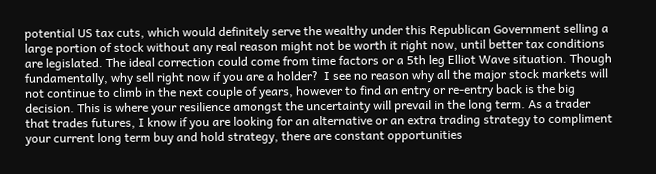potential US tax cuts, which would definitely serve the wealthy under this Republican Government selling a large portion of stock without any real reason might not be worth it right now, until better tax conditions are legislated. The ideal correction could come from time factors or a 5th leg Elliot Wave situation. Though fundamentally, why sell right now if you are a holder?  I see no reason why all the major stock markets will not continue to climb in the next couple of years, however to find an entry or re-entry back is the big decision. This is where your resilience amongst the uncertainty will prevail in the long term. As a trader that trades futures, I know if you are looking for an alternative or an extra trading strategy to compliment your current long term buy and hold strategy, there are constant opportunities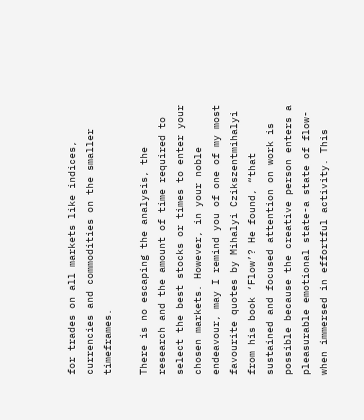for trades on all markets like indices, currencies and commodities on the smaller timeframes.

There is no escaping the analysis, the research and the amount of time required to select the best stocks or times to enter your chosen markets. However, in your noble endeavour, may I remind you of one of my most favourite quotes by Mihalyi Czikszentmihalyi from his book ‘Flow’? He found, “that sustained and focused attention on work is possible because the creative person enters a pleasurable emotional state-a state of flow-when immersed in effortful activity. This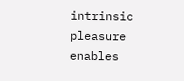intrinsic pleasure enables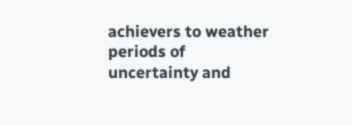achievers to weather periods of uncertainty and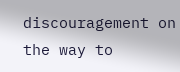discouragement on the way to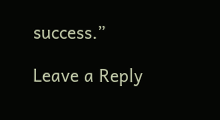success.”

Leave a Reply